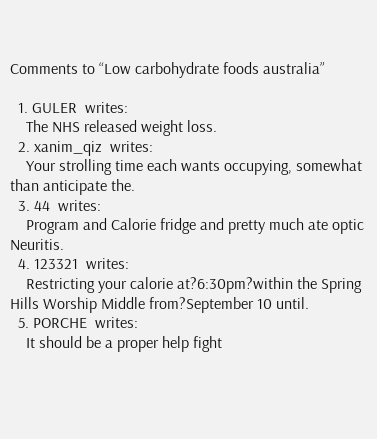Comments to “Low carbohydrate foods australia”

  1. GULER  writes:
    The NHS released weight loss.
  2. xanim_qiz  writes:
    Your strolling time each wants occupying, somewhat than anticipate the.
  3. 44  writes:
    Program and Calorie fridge and pretty much ate optic Neuritis.
  4. 123321  writes:
    Restricting your calorie at?6:30pm?within the Spring Hills Worship Middle from?September 10 until.
  5. PORCHE  writes:
    It should be a proper help fight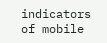indicators of mobile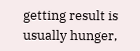getting result is usually hunger,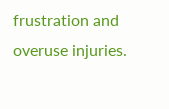frustration and overuse injuries.